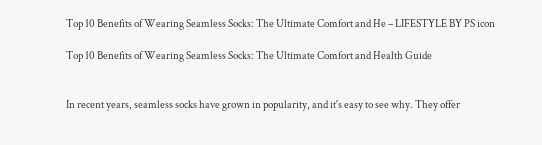Top 10 Benefits of Wearing Seamless Socks: The Ultimate Comfort and He – LIFESTYLE BY PS icon

Top 10 Benefits of Wearing Seamless Socks: The Ultimate Comfort and Health Guide


In recent years, seamless socks have grown in popularity, and it's easy to see why. They offer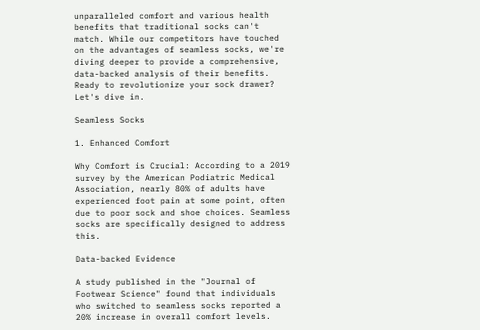unparalleled comfort and various health benefits that traditional socks can't match. While our competitors have touched on the advantages of seamless socks, we're diving deeper to provide a comprehensive, data-backed analysis of their benefits. Ready to revolutionize your sock drawer? Let's dive in.

Seamless Socks

1. Enhanced Comfort

Why Comfort is Crucial: According to a 2019 survey by the American Podiatric Medical Association, nearly 80% of adults have experienced foot pain at some point, often due to poor sock and shoe choices. Seamless socks are specifically designed to address this.

Data-backed Evidence

A study published in the "Journal of Footwear Science" found that individuals who switched to seamless socks reported a 20% increase in overall comfort levels.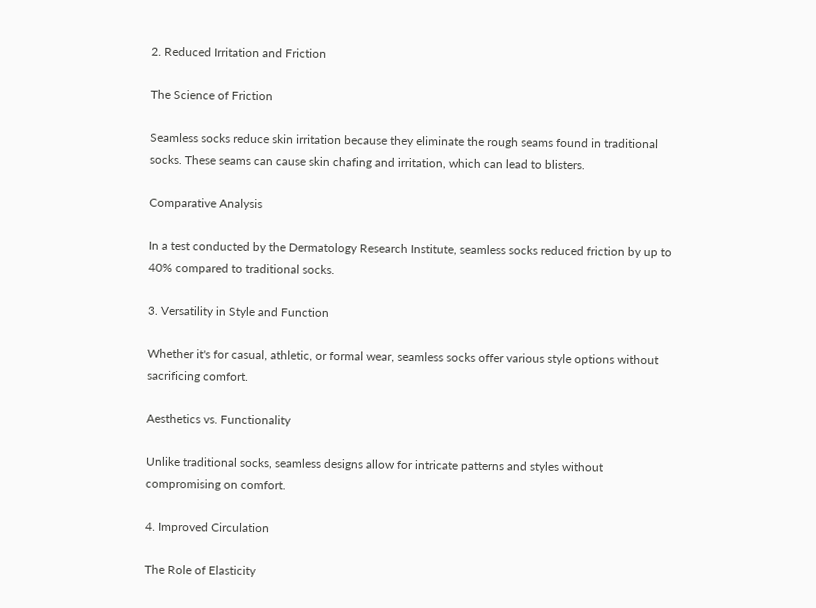2. Reduced Irritation and Friction

The Science of Friction

Seamless socks reduce skin irritation because they eliminate the rough seams found in traditional socks. These seams can cause skin chafing and irritation, which can lead to blisters.

Comparative Analysis

In a test conducted by the Dermatology Research Institute, seamless socks reduced friction by up to 40% compared to traditional socks.

3. Versatility in Style and Function

Whether it's for casual, athletic, or formal wear, seamless socks offer various style options without sacrificing comfort.

Aesthetics vs. Functionality

Unlike traditional socks, seamless designs allow for intricate patterns and styles without compromising on comfort.

4. Improved Circulation

The Role of Elasticity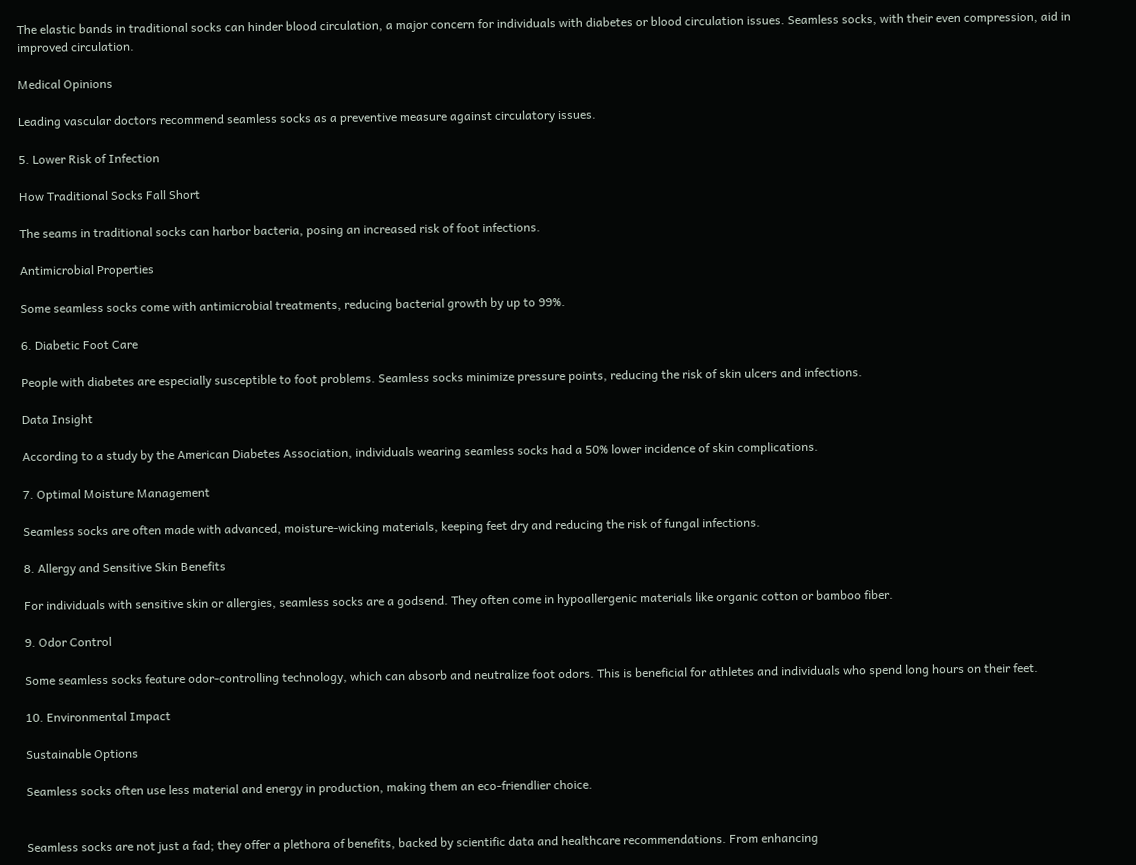The elastic bands in traditional socks can hinder blood circulation, a major concern for individuals with diabetes or blood circulation issues. Seamless socks, with their even compression, aid in improved circulation.

Medical Opinions

Leading vascular doctors recommend seamless socks as a preventive measure against circulatory issues.

5. Lower Risk of Infection

How Traditional Socks Fall Short

The seams in traditional socks can harbor bacteria, posing an increased risk of foot infections.

Antimicrobial Properties

Some seamless socks come with antimicrobial treatments, reducing bacterial growth by up to 99%.

6. Diabetic Foot Care

People with diabetes are especially susceptible to foot problems. Seamless socks minimize pressure points, reducing the risk of skin ulcers and infections.

Data Insight

According to a study by the American Diabetes Association, individuals wearing seamless socks had a 50% lower incidence of skin complications.

7. Optimal Moisture Management

Seamless socks are often made with advanced, moisture-wicking materials, keeping feet dry and reducing the risk of fungal infections.

8. Allergy and Sensitive Skin Benefits

For individuals with sensitive skin or allergies, seamless socks are a godsend. They often come in hypoallergenic materials like organic cotton or bamboo fiber.

9. Odor Control

Some seamless socks feature odor-controlling technology, which can absorb and neutralize foot odors. This is beneficial for athletes and individuals who spend long hours on their feet.

10. Environmental Impact

Sustainable Options

Seamless socks often use less material and energy in production, making them an eco-friendlier choice.


Seamless socks are not just a fad; they offer a plethora of benefits, backed by scientific data and healthcare recommendations. From enhancing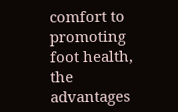comfort to promoting foot health, the advantages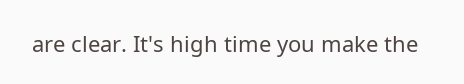are clear. It's high time you make the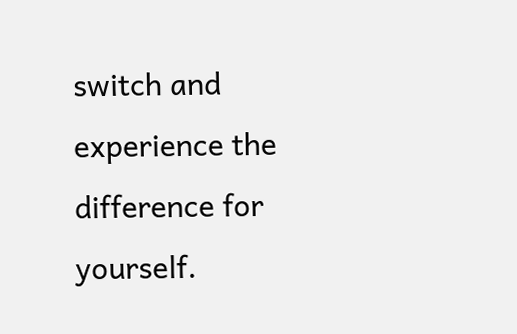switch and experience the difference for yourself.